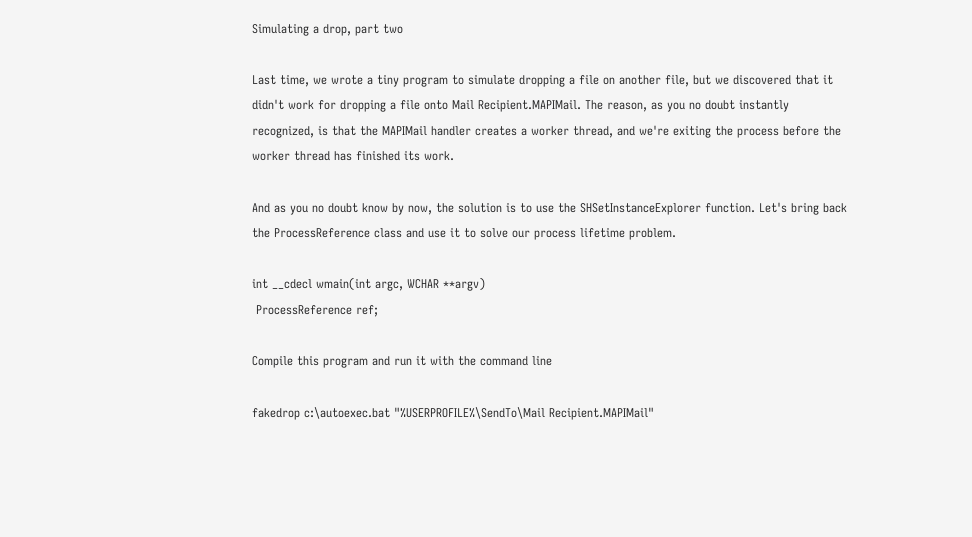Simulating a drop, part two

Last time, we wrote a tiny program to simulate dropping a file on another file, but we discovered that it didn't work for dropping a file onto Mail Recipient.MAPIMail. The reason, as you no doubt instantly recognized, is that the MAPIMail handler creates a worker thread, and we're exiting the process before the worker thread has finished its work.

And as you no doubt know by now, the solution is to use the SHSetInstanceExplorer function. Let's bring back the ProcessReference class and use it to solve our process lifetime problem.

int __cdecl wmain(int argc, WCHAR **argv)
 ProcessReference ref;

Compile this program and run it with the command line

fakedrop c:\autoexec.bat "%USERPROFILE%\SendTo\Mail Recipient.MAPIMail"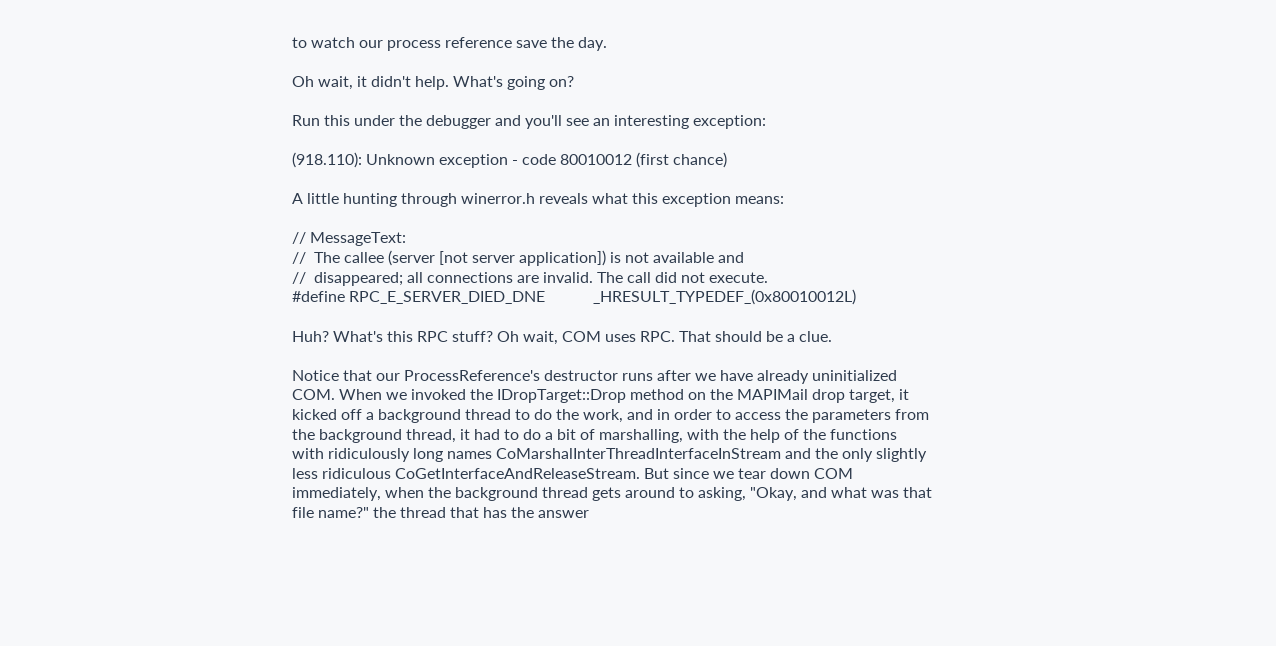to watch our process reference save the day.

Oh wait, it didn't help. What's going on?

Run this under the debugger and you'll see an interesting exception:

(918.110): Unknown exception - code 80010012 (first chance)

A little hunting through winerror.h reveals what this exception means:

// MessageText:
//  The callee (server [not server application]) is not available and
//  disappeared; all connections are invalid. The call did not execute.
#define RPC_E_SERVER_DIED_DNE            _HRESULT_TYPEDEF_(0x80010012L)

Huh? What's this RPC stuff? Oh wait, COM uses RPC. That should be a clue.

Notice that our ProcessReference's destructor runs after we have already uninitialized COM. When we invoked the IDropTarget::Drop method on the MAPIMail drop target, it kicked off a background thread to do the work, and in order to access the parameters from the background thread, it had to do a bit of marshalling, with the help of the functions with ridiculously long names CoMarshalInterThreadInterfaceInStream and the only slightly less ridiculous CoGetInterfaceAndReleaseStream. But since we tear down COM immediately, when the background thread gets around to asking, "Okay, and what was that file name?" the thread that has the answer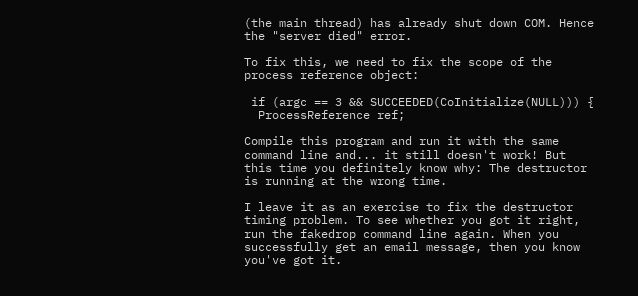(the main thread) has already shut down COM. Hence the "server died" error.

To fix this, we need to fix the scope of the process reference object:

 if (argc == 3 && SUCCEEDED(CoInitialize(NULL))) {
  ProcessReference ref;

Compile this program and run it with the same command line and... it still doesn't work! But this time you definitely know why: The destructor is running at the wrong time.

I leave it as an exercise to fix the destructor timing problem. To see whether you got it right, run the fakedrop command line again. When you successfully get an email message, then you know you've got it.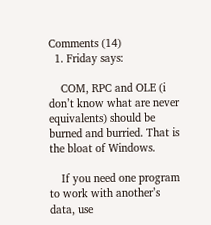Comments (14)
  1. Friday says:

    COM, RPC and OLE (i don’t know what are never equivalents) should be burned and burried. That is the bloat of Windows.

    If you need one program to work with another’s data, use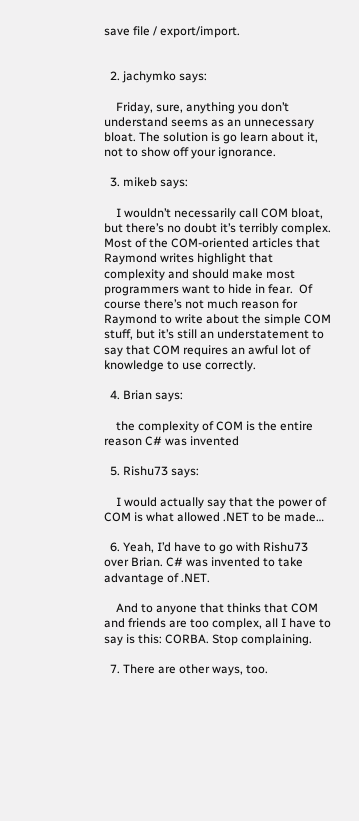save file / export/import.


  2. jachymko says:

    Friday, sure, anything you don’t understand seems as an unnecessary bloat. The solution is go learn about it, not to show off your ignorance.

  3. mikeb says:

    I wouldn’t necessarily call COM bloat, but there’s no doubt it’s terribly complex.  Most of the COM-oriented articles that Raymond writes highlight that complexity and should make most programmers want to hide in fear.  Of course there’s not much reason for Raymond to write about the simple COM stuff, but it’s still an understatement to say that COM requires an awful lot of knowledge to use correctly.

  4. Brian says:

    the complexity of COM is the entire reason C# was invented

  5. Rishu73 says:

    I would actually say that the power of COM is what allowed .NET to be made…

  6. Yeah, I’d have to go with Rishu73 over Brian. C# was invented to take advantage of .NET.

    And to anyone that thinks that COM and friends are too complex, all I have to say is this: CORBA. Stop complaining.

  7. There are other ways, too.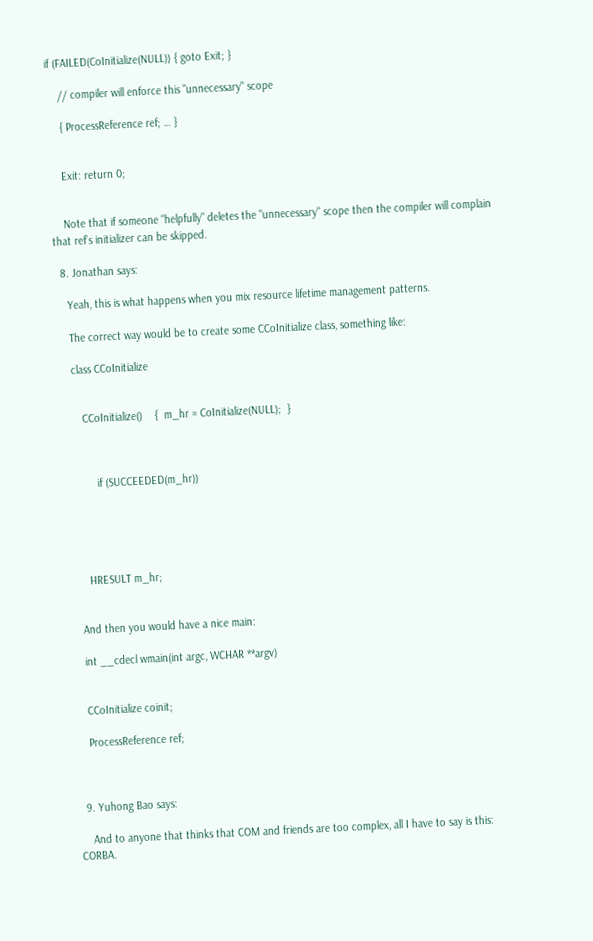if (FAILED(CoInitialize(NULL)) { goto Exit; }

    // compiler will enforce this "unnecessary" scope

    { ProcessReference ref; … }


    Exit: return 0;


    Note that if someone "helpfully" deletes the "unnecessary" scope then the compiler will complain that ref’s initializer can be skipped.

  8. Jonathan says:

    Yeah, this is what happens when you mix resource lifetime management patterns.

    The correct way would be to create some CCoInitialize class, something like:

    class CCoInitialize


       CCoInitialize()    {  m_hr = CoInitialize(NULL);  }



           if (SUCCEEDED(m_hr))





       HRESULT m_hr;


    And then you would have a nice main:

    int __cdecl wmain(int argc, WCHAR **argv)


    CCoInitialize coinit;

    ProcessReference ref;



  9. Yuhong Bao says:

    And to anyone that thinks that COM and friends are too complex, all I have to say is this: CORBA.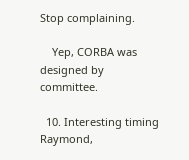Stop complaining.

    Yep, CORBA was designed by committee.

  10. Interesting timing Raymond,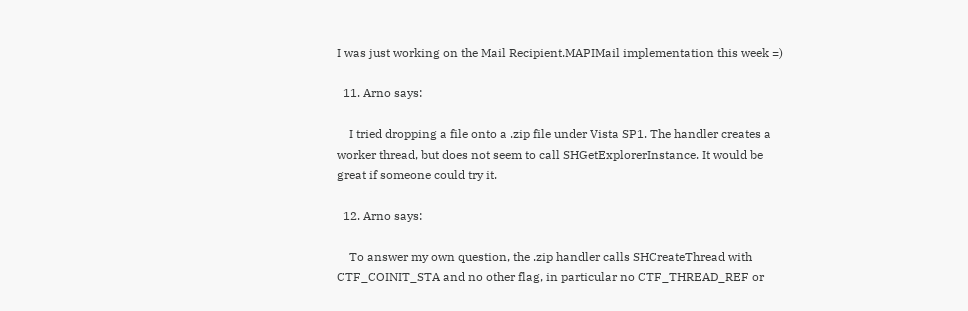I was just working on the Mail Recipient.MAPIMail implementation this week =)

  11. Arno says:

    I tried dropping a file onto a .zip file under Vista SP1. The handler creates a worker thread, but does not seem to call SHGetExplorerInstance. It would be great if someone could try it.

  12. Arno says:

    To answer my own question, the .zip handler calls SHCreateThread with CTF_COINIT_STA and no other flag, in particular no CTF_THREAD_REF or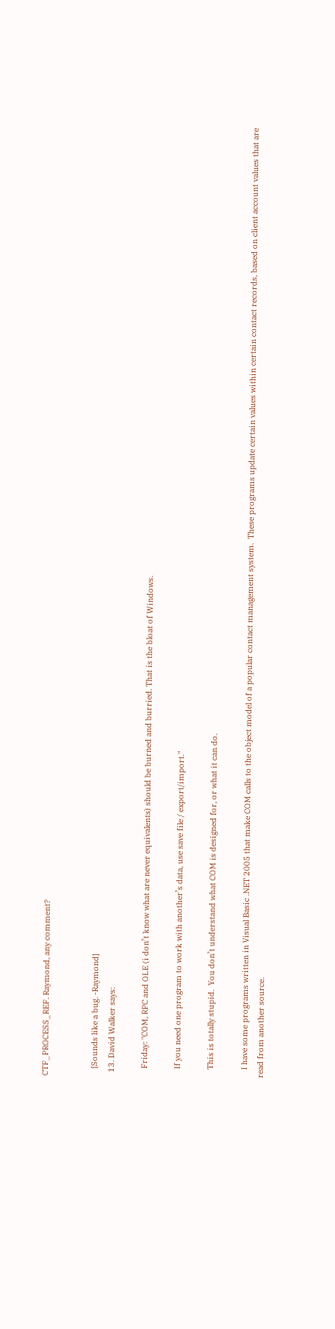CTF_PROCESS_REF. Raymond, any comment?


    [Sounds like a bug. -Raymond]
  13. David Walker says:

    Friday: "COM, RPC and OLE (i don’t know what are never equivalents) should be burned and burried. That is the bloat of Windows.

    If you need one program to work with another’s data, use save file / export/import."

    This is totally stupid.  You don’t understand what COM is designed for, or what it can do.

    I have some programs written in Visual Basic .NET 2005 that make COM calls to the object model of a popular contact management system.  These programs update certain values within certain contact records, based on client account values that are read from another source.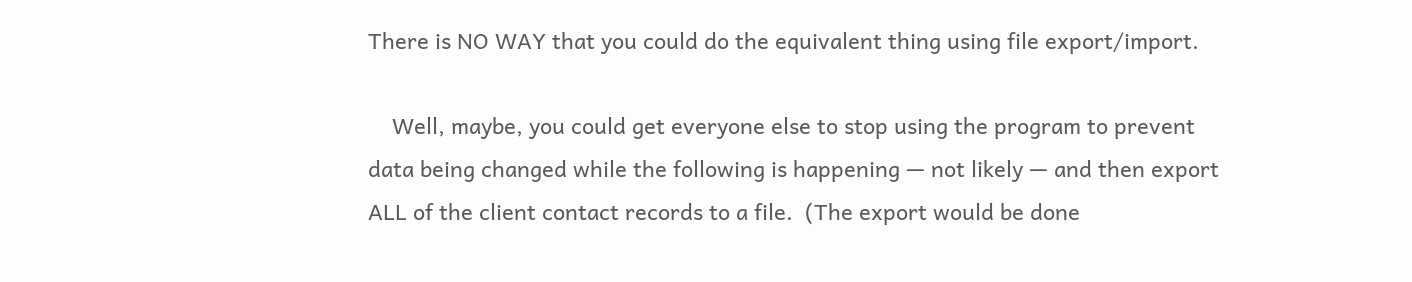There is NO WAY that you could do the equivalent thing using file export/import.

    Well, maybe, you could get everyone else to stop using the program to prevent data being changed while the following is happening — not likely — and then export ALL of the client contact records to a file.  (The export would be done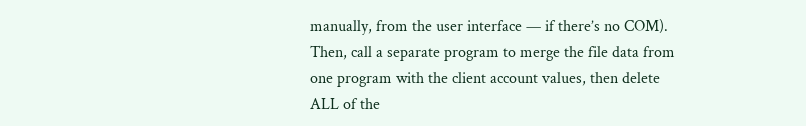manually, from the user interface — if there’s no COM).  Then, call a separate program to merge the file data from one program with the client account values, then delete ALL of the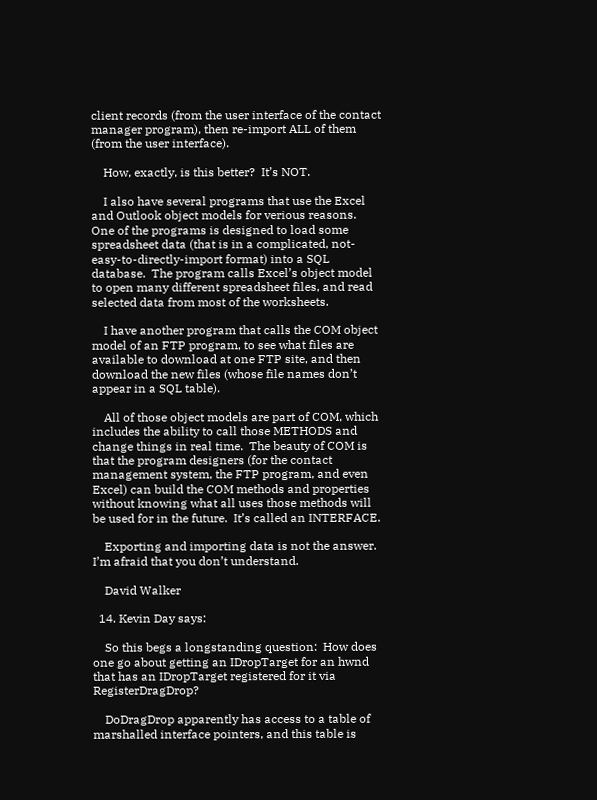client records (from the user interface of the contact manager program), then re-import ALL of them (from the user interface).

    How, exactly, is this better?  It’s NOT.

    I also have several programs that use the Excel and Outlook object models for verious reasons.  One of the programs is designed to load some spreadsheet data (that is in a complicated, not-easy-to-directly-import format) into a SQL database.  The program calls Excel’s object model to open many different spreadsheet files, and read selected data from most of the worksheets.

    I have another program that calls the COM object model of an FTP program, to see what files are available to download at one FTP site, and then download the new files (whose file names don’t appear in a SQL table).

    All of those object models are part of COM, which includes the ability to call those METHODS and change things in real time.  The beauty of COM is that the program designers (for the contact management system, the FTP program, and even Excel) can build the COM methods and properties without knowing what all uses those methods will be used for in the future.  It’s called an INTERFACE.

    Exporting and importing data is not the answer.  I’m afraid that you don’t understand.

    David Walker

  14. Kevin Day says:

    So this begs a longstanding question:  How does one go about getting an IDropTarget for an hwnd that has an IDropTarget registered for it via RegisterDragDrop?

    DoDragDrop apparently has access to a table of marshalled interface pointers, and this table is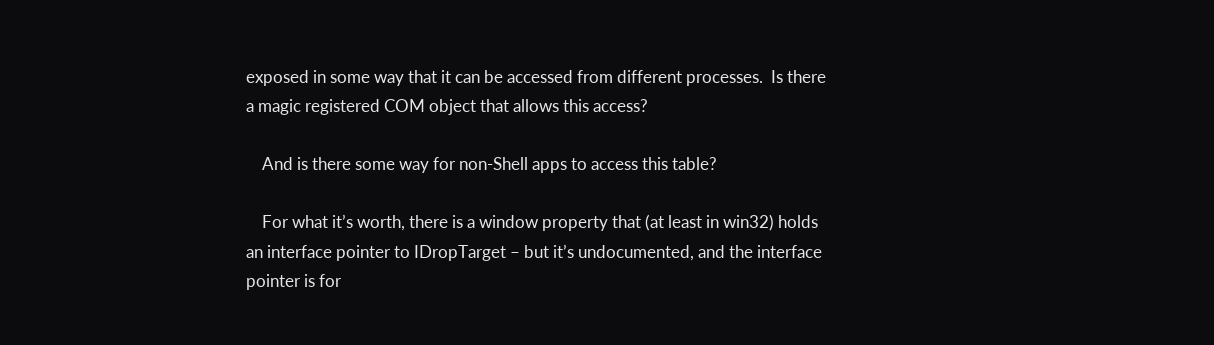exposed in some way that it can be accessed from different processes.  Is there a magic registered COM object that allows this access?

    And is there some way for non-Shell apps to access this table?

    For what it’s worth, there is a window property that (at least in win32) holds an interface pointer to IDropTarget – but it’s undocumented, and the interface pointer is for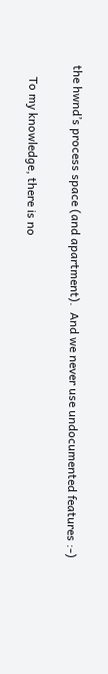the hwnd’s process space (and apartment).  And we never use undocumented features :-)

    To my knowledge, there is no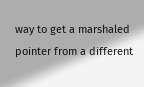way to get a marshaled pointer from a different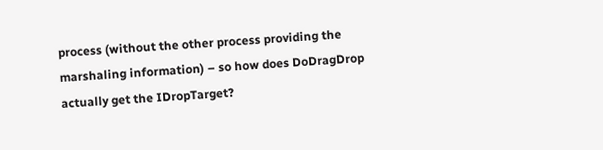process (without the other process providing the marshaling information) – so how does DoDragDrop actually get the IDropTarget?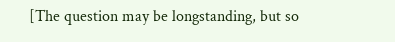[The question may be longstanding, but so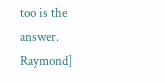too is the answer. Raymond]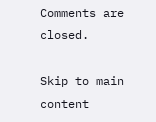Comments are closed.

Skip to main content